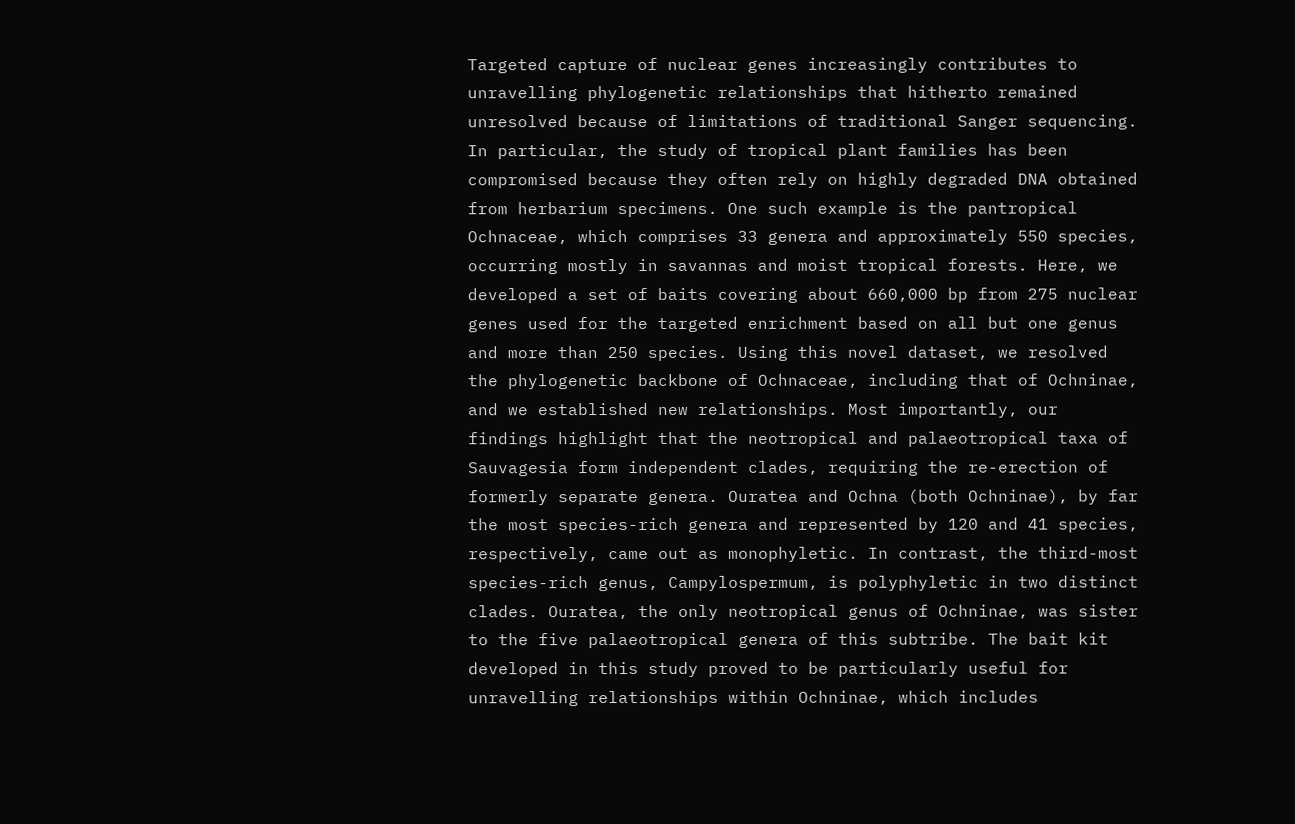Targeted capture of nuclear genes increasingly contributes to unravelling phylogenetic relationships that hitherto remained unresolved because of limitations of traditional Sanger sequencing. In particular, the study of tropical plant families has been compromised because they often rely on highly degraded DNA obtained from herbarium specimens. One such example is the pantropical Ochnaceae, which comprises 33 genera and approximately 550 species, occurring mostly in savannas and moist tropical forests. Here, we developed a set of baits covering about 660,000 bp from 275 nuclear genes used for the targeted enrichment based on all but one genus and more than 250 species. Using this novel dataset, we resolved the phylogenetic backbone of Ochnaceae, including that of Ochninae, and we established new relationships. Most importantly, our findings highlight that the neotropical and palaeotropical taxa of Sauvagesia form independent clades, requiring the re-erection of formerly separate genera. Ouratea and Ochna (both Ochninae), by far the most species-rich genera and represented by 120 and 41 species, respectively, came out as monophyletic. In contrast, the third-most species-rich genus, Campylospermum, is polyphyletic in two distinct clades. Ouratea, the only neotropical genus of Ochninae, was sister to the five palaeotropical genera of this subtribe. The bait kit developed in this study proved to be particularly useful for unravelling relationships within Ochninae, which includes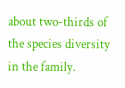about two-thirds of the species diversity in the family.